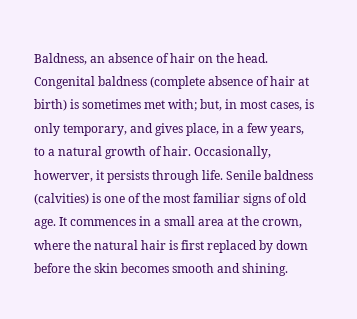Baldness, an absence of hair on the head. Congenital baldness (complete absence of hair at birth) is sometimes met with; but, in most cases, is only temporary, and gives place, in a few years, to a natural growth of hair. Occasionally, howerver, it persists through life. Senile baldness (calvities) is one of the most familiar signs of old age. It commences in a small area at the crown, where the natural hair is first replaced by down before the skin becomes smooth and shining.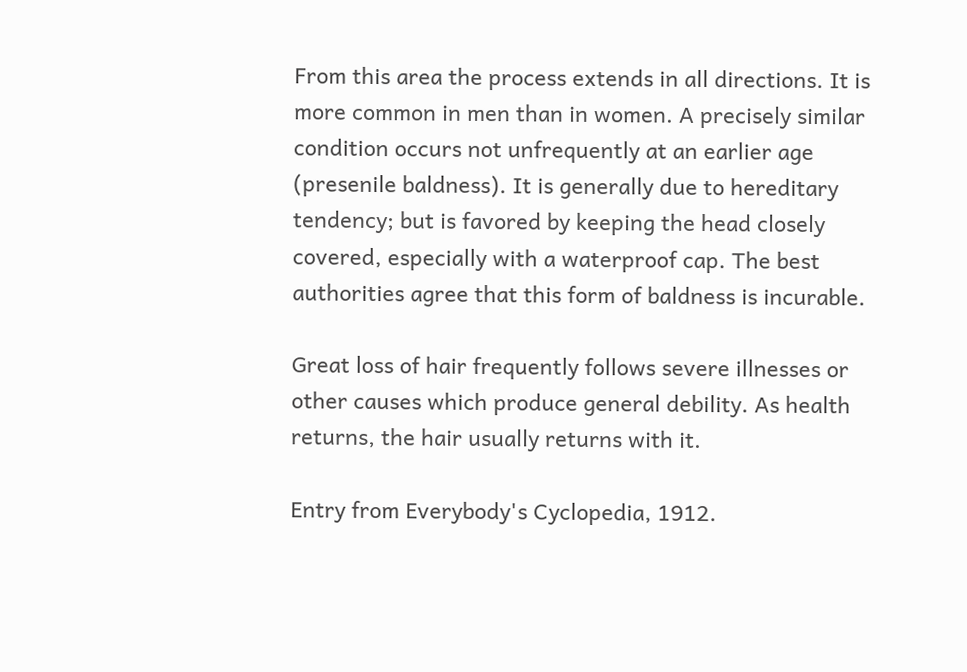From this area the process extends in all directions. It is more common in men than in women. A precisely similar condition occurs not unfrequently at an earlier age (presenile baldness). It is generally due to hereditary tendency; but is favored by keeping the head closely covered, especially with a waterproof cap. The best authorities agree that this form of baldness is incurable.

Great loss of hair frequently follows severe illnesses or other causes which produce general debility. As health returns, the hair usually returns with it.

Entry from Everybody's Cyclopedia, 1912.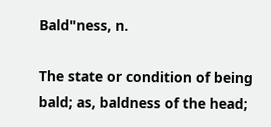Bald"ness, n.

The state or condition of being bald; as, baldness of the head;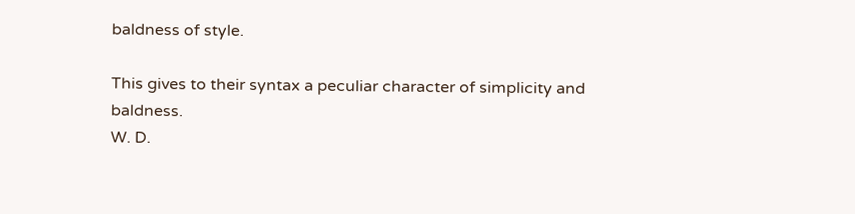baldness of style.

This gives to their syntax a peculiar character of simplicity and baldness.
W. D.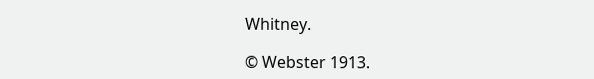Whitney.

© Webster 1913.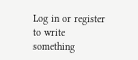Log in or register to write something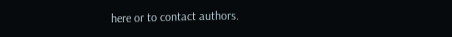here or to contact authors.